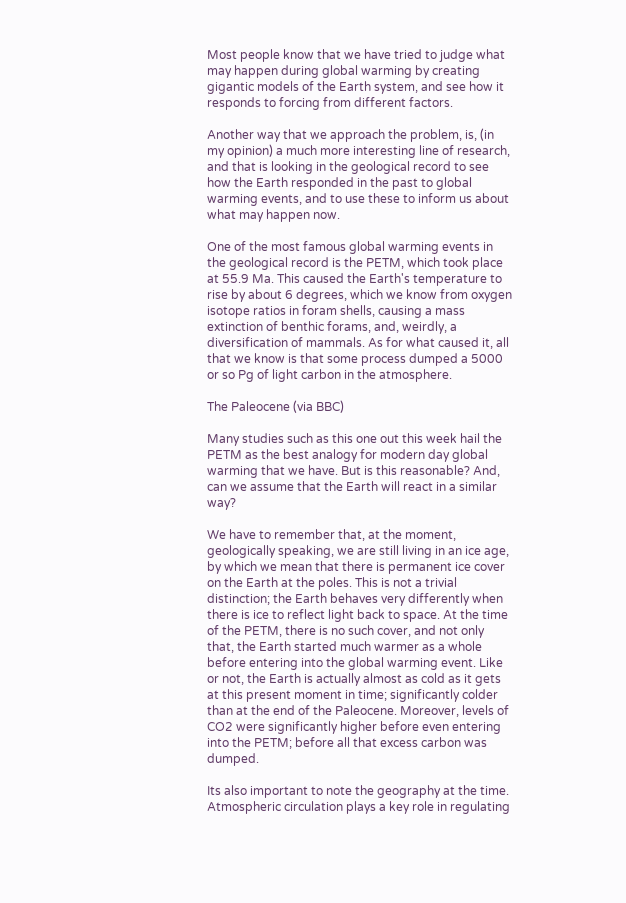Most people know that we have tried to judge what may happen during global warming by creating gigantic models of the Earth system, and see how it responds to forcing from different factors.

Another way that we approach the problem, is, (in my opinion) a much more interesting line of research, and that is looking in the geological record to see how the Earth responded in the past to global warming events, and to use these to inform us about what may happen now.

One of the most famous global warming events in the geological record is the PETM, which took place at 55.9 Ma. This caused the Earth's temperature to rise by about 6 degrees, which we know from oxygen isotope ratios in foram shells, causing a mass extinction of benthic forams, and, weirdly, a diversification of mammals. As for what caused it, all that we know is that some process dumped a 5000 or so Pg of light carbon in the atmosphere.

The Paleocene (via BBC)

Many studies such as this one out this week hail the PETM as the best analogy for modern day global warming that we have. But is this reasonable? And, can we assume that the Earth will react in a similar way?

We have to remember that, at the moment, geologically speaking, we are still living in an ice age, by which we mean that there is permanent ice cover on the Earth at the poles. This is not a trivial distinction; the Earth behaves very differently when there is ice to reflect light back to space. At the time of the PETM, there is no such cover, and not only that, the Earth started much warmer as a whole before entering into the global warming event. Like or not, the Earth is actually almost as cold as it gets at this present moment in time; significantly colder than at the end of the Paleocene. Moreover, levels of CO2 were significantly higher before even entering into the PETM; before all that excess carbon was dumped.

Its also important to note the geography at the time. Atmospheric circulation plays a key role in regulating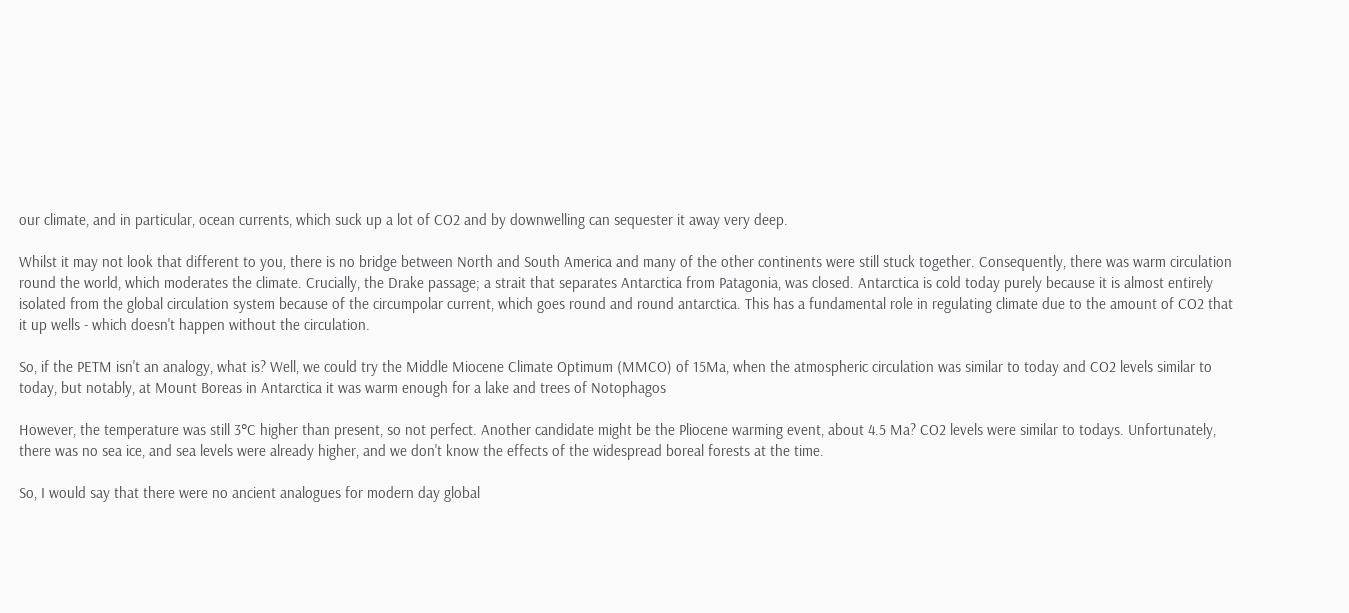our climate, and in particular, ocean currents, which suck up a lot of CO2 and by downwelling can sequester it away very deep.

Whilst it may not look that different to you, there is no bridge between North and South America and many of the other continents were still stuck together. Consequently, there was warm circulation round the world, which moderates the climate. Crucially, the Drake passage; a strait that separates Antarctica from Patagonia, was closed. Antarctica is cold today purely because it is almost entirely isolated from the global circulation system because of the circumpolar current, which goes round and round antarctica. This has a fundamental role in regulating climate due to the amount of CO2 that it up wells - which doesn't happen without the circulation.

So, if the PETM isn't an analogy, what is? Well, we could try the Middle Miocene Climate Optimum (MMCO) of 15Ma, when the atmospheric circulation was similar to today and CO2 levels similar to today, but notably, at Mount Boreas in Antarctica it was warm enough for a lake and trees of Notophagos

However, the temperature was still 3°C higher than present, so not perfect. Another candidate might be the Pliocene warming event, about 4.5 Ma? CO2 levels were similar to todays. Unfortunately, there was no sea ice, and sea levels were already higher, and we don't know the effects of the widespread boreal forests at the time.

So, I would say that there were no ancient analogues for modern day global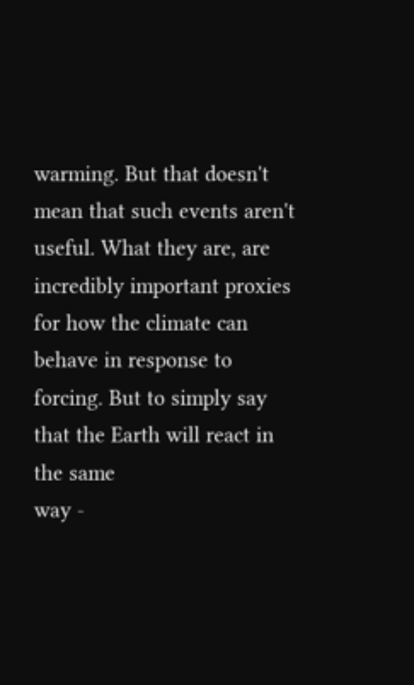warming. But that doesn't mean that such events aren't useful. What they are, are incredibly important proxies for how the climate can behave in response to forcing. But to simply say that the Earth will react in the same
way -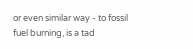or even similar way - to fossil fuel burning, is a tad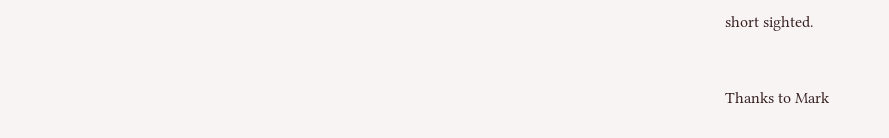short sighted.


Thanks to Mark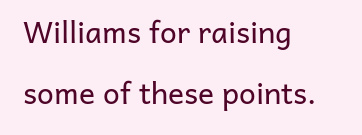Williams for raising some of these points.